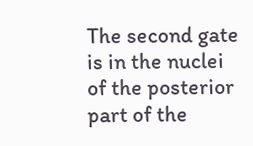The second gate is in the nuclei of the posterior part of the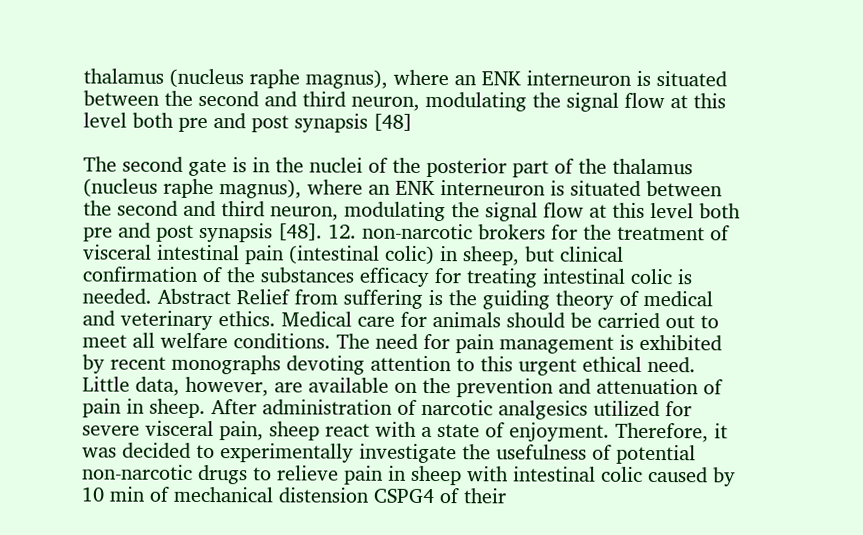thalamus (nucleus raphe magnus), where an ENK interneuron is situated between the second and third neuron, modulating the signal flow at this level both pre and post synapsis [48]

The second gate is in the nuclei of the posterior part of the thalamus (nucleus raphe magnus), where an ENK interneuron is situated between the second and third neuron, modulating the signal flow at this level both pre and post synapsis [48]. 12. non-narcotic brokers for the treatment of visceral intestinal pain (intestinal colic) in sheep, but clinical confirmation of the substances efficacy for treating intestinal colic is needed. Abstract Relief from suffering is the guiding theory of medical and veterinary ethics. Medical care for animals should be carried out to meet all welfare conditions. The need for pain management is exhibited by recent monographs devoting attention to this urgent ethical need. Little data, however, are available on the prevention and attenuation of pain in sheep. After administration of narcotic analgesics utilized for severe visceral pain, sheep react with a state of enjoyment. Therefore, it was decided to experimentally investigate the usefulness of potential non-narcotic drugs to relieve pain in sheep with intestinal colic caused by 10 min of mechanical distension CSPG4 of their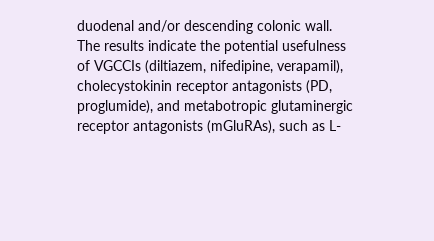duodenal and/or descending colonic wall. The results indicate the potential usefulness of VGCCIs (diltiazem, nifedipine, verapamil), cholecystokinin receptor antagonists (PD, proglumide), and metabotropic glutaminergic receptor antagonists (mGluRAs), such as L-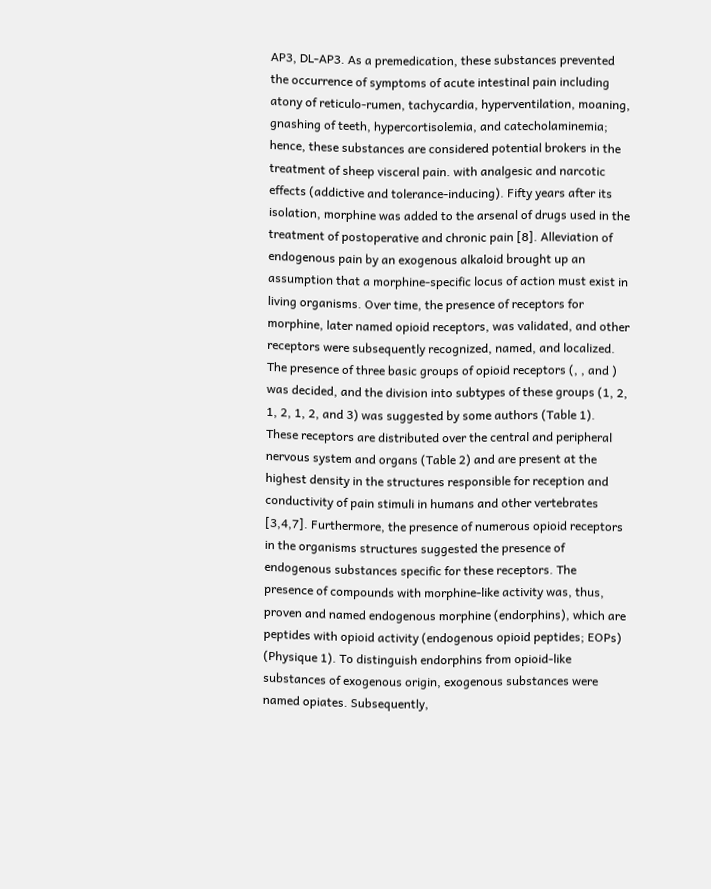AP3, DL-AP3. As a premedication, these substances prevented the occurrence of symptoms of acute intestinal pain including atony of reticulo-rumen, tachycardia, hyperventilation, moaning, gnashing of teeth, hypercortisolemia, and catecholaminemia; hence, these substances are considered potential brokers in the treatment of sheep visceral pain. with analgesic and narcotic effects (addictive and tolerance-inducing). Fifty years after its isolation, morphine was added to the arsenal of drugs used in the treatment of postoperative and chronic pain [8]. Alleviation of endogenous pain by an exogenous alkaloid brought up an assumption that a morphine-specific locus of action must exist in living organisms. Over time, the presence of receptors for morphine, later named opioid receptors, was validated, and other receptors were subsequently recognized, named, and localized. The presence of three basic groups of opioid receptors (, , and ) was decided, and the division into subtypes of these groups (1, 2, 1, 2, 1, 2, and 3) was suggested by some authors (Table 1). These receptors are distributed over the central and peripheral nervous system and organs (Table 2) and are present at the highest density in the structures responsible for reception and conductivity of pain stimuli in humans and other vertebrates [3,4,7]. Furthermore, the presence of numerous opioid receptors in the organisms structures suggested the presence of endogenous substances specific for these receptors. The presence of compounds with morphine-like activity was, thus, proven and named endogenous morphine (endorphins), which are peptides with opioid activity (endogenous opioid peptides; EOPs) (Physique 1). To distinguish endorphins from opioid-like substances of exogenous origin, exogenous substances were named opiates. Subsequently,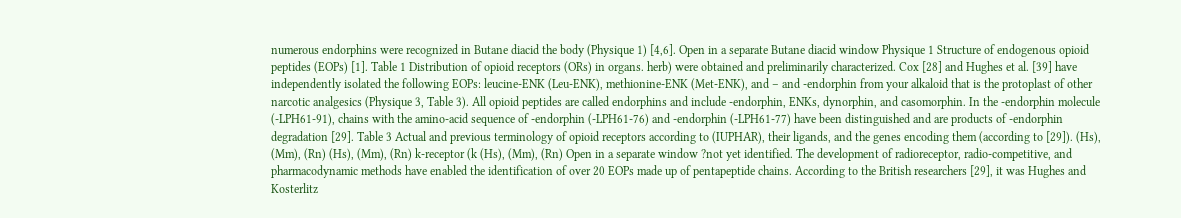numerous endorphins were recognized in Butane diacid the body (Physique 1) [4,6]. Open in a separate Butane diacid window Physique 1 Structure of endogenous opioid peptides (EOPs) [1]. Table 1 Distribution of opioid receptors (ORs) in organs. herb) were obtained and preliminarily characterized. Cox [28] and Hughes et al. [39] have independently isolated the following EOPs: leucine-ENK (Leu-ENK), methionine-ENK (Met-ENK), and – and -endorphin from your alkaloid that is the protoplast of other narcotic analgesics (Physique 3, Table 3). All opioid peptides are called endorphins and include -endorphin, ENKs, dynorphin, and casomorphin. In the -endorphin molecule (-LPH61-91), chains with the amino-acid sequence of -endorphin (-LPH61-76) and -endorphin (-LPH61-77) have been distinguished and are products of -endorphin degradation [29]. Table 3 Actual and previous terminology of opioid receptors according to (IUPHAR), their ligands, and the genes encoding them (according to [29]). (Hs), (Mm), (Rn) (Hs), (Mm), (Rn) k-receptor (k (Hs), (Mm), (Rn) Open in a separate window ?not yet identified. The development of radioreceptor, radio-competitive, and pharmacodynamic methods have enabled the identification of over 20 EOPs made up of pentapeptide chains. According to the British researchers [29], it was Hughes and Kosterlitz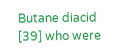Butane diacid [39] who were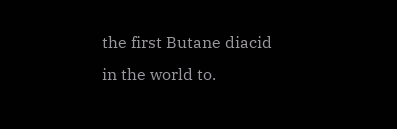the first Butane diacid in the world to.